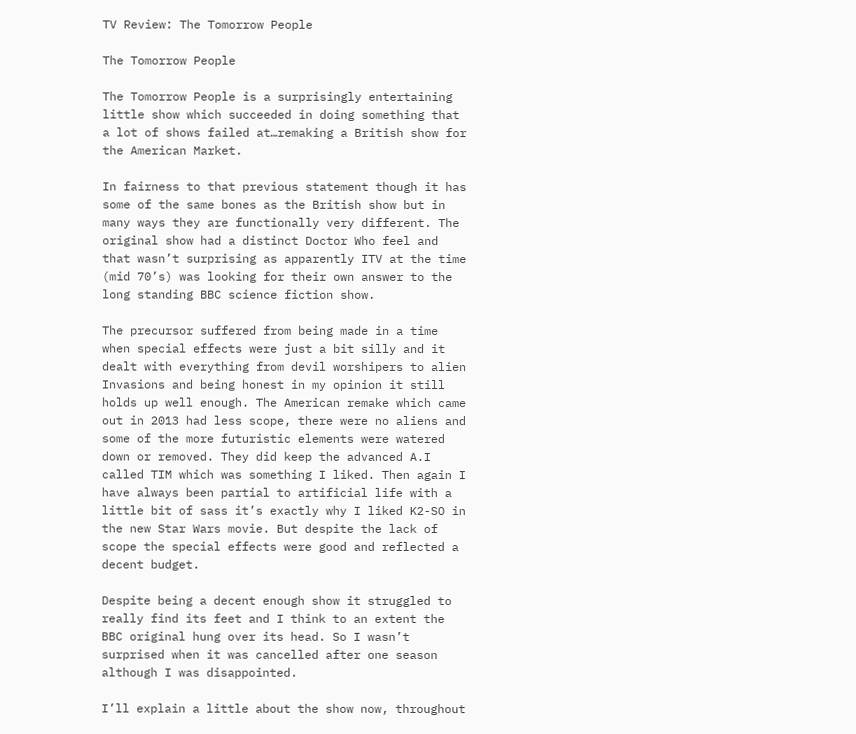TV Review: The Tomorrow People

The Tomorrow People

The Tomorrow People is a surprisingly entertaining little show which succeeded in doing something that a lot of shows failed at…remaking a British show for the American Market.

In fairness to that previous statement though it has some of the same bones as the British show but in many ways they are functionally very different. The original show had a distinct Doctor Who feel and that wasn’t surprising as apparently ITV at the time (mid 70’s) was looking for their own answer to the long standing BBC science fiction show.

The precursor suffered from being made in a time when special effects were just a bit silly and it dealt with everything from devil worshipers to alien Invasions and being honest in my opinion it still holds up well enough. The American remake which came out in 2013 had less scope, there were no aliens and some of the more futuristic elements were watered down or removed. They did keep the advanced A.I called TIM which was something I liked. Then again I have always been partial to artificial life with a little bit of sass it’s exactly why I liked K2-SO in the new Star Wars movie. But despite the lack of scope the special effects were good and reflected a decent budget.

Despite being a decent enough show it struggled to really find its feet and I think to an extent the BBC original hung over its head. So I wasn’t surprised when it was cancelled after one season although I was disappointed.

I’ll explain a little about the show now, throughout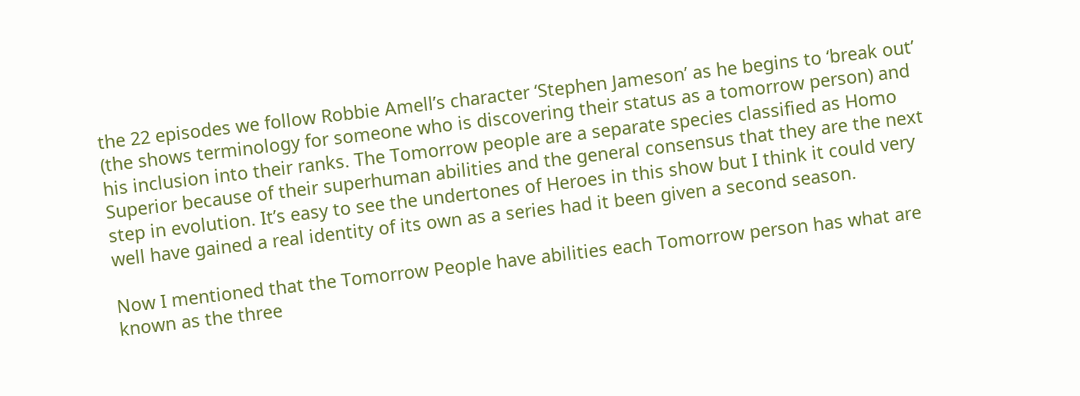the 22 episodes we follow Robbie Amell’s character ‘Stephen Jameson’ as he begins to ‘break out’ (the shows terminology for someone who is discovering their status as a tomorrow person) and his inclusion into their ranks. The Tomorrow people are a separate species classified as Homo Superior because of their superhuman abilities and the general consensus that they are the next step in evolution. It’s easy to see the undertones of Heroes in this show but I think it could very well have gained a real identity of its own as a series had it been given a second season.

Now I mentioned that the Tomorrow People have abilities each Tomorrow person has what are known as the three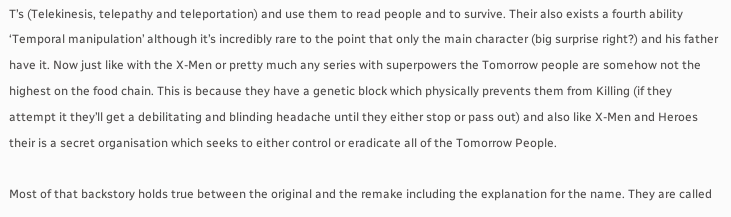T’s (Telekinesis, telepathy and teleportation) and use them to read people and to survive. Their also exists a fourth ability ‘Temporal manipulation’ although it’s incredibly rare to the point that only the main character (big surprise right?) and his father have it. Now just like with the X-Men or pretty much any series with superpowers the Tomorrow people are somehow not the highest on the food chain. This is because they have a genetic block which physically prevents them from Killing (if they attempt it they’ll get a debilitating and blinding headache until they either stop or pass out) and also like X-Men and Heroes their is a secret organisation which seeks to either control or eradicate all of the Tomorrow People.

Most of that backstory holds true between the original and the remake including the explanation for the name. They are called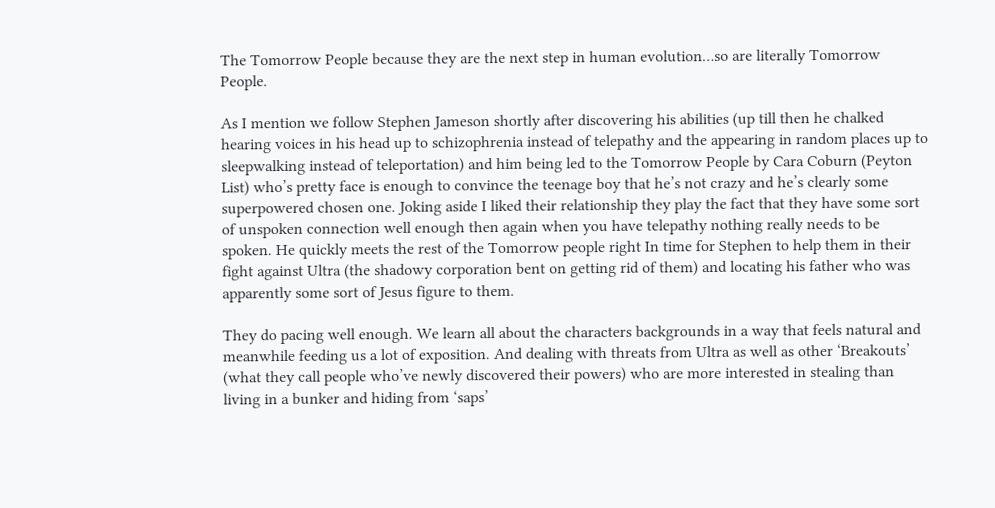The Tomorrow People because they are the next step in human evolution…so are literally Tomorrow People.

As I mention we follow Stephen Jameson shortly after discovering his abilities (up till then he chalked hearing voices in his head up to schizophrenia instead of telepathy and the appearing in random places up to sleepwalking instead of teleportation) and him being led to the Tomorrow People by Cara Coburn (Peyton List) who’s pretty face is enough to convince the teenage boy that he’s not crazy and he’s clearly some superpowered chosen one. Joking aside I liked their relationship they play the fact that they have some sort of unspoken connection well enough then again when you have telepathy nothing really needs to be spoken. He quickly meets the rest of the Tomorrow people right In time for Stephen to help them in their fight against Ultra (the shadowy corporation bent on getting rid of them) and locating his father who was apparently some sort of Jesus figure to them.

They do pacing well enough. We learn all about the characters backgrounds in a way that feels natural and meanwhile feeding us a lot of exposition. And dealing with threats from Ultra as well as other ‘Breakouts’ (what they call people who’ve newly discovered their powers) who are more interested in stealing than living in a bunker and hiding from ‘saps’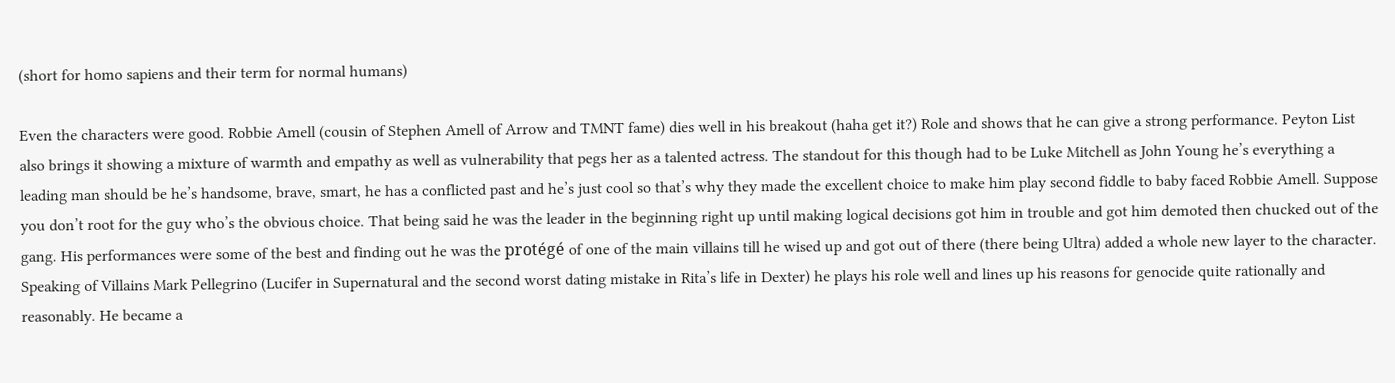(short for homo sapiens and their term for normal humans)

Even the characters were good. Robbie Amell (cousin of Stephen Amell of Arrow and TMNT fame) dies well in his breakout (haha get it?) Role and shows that he can give a strong performance. Peyton List also brings it showing a mixture of warmth and empathy as well as vulnerability that pegs her as a talented actress. The standout for this though had to be Luke Mitchell as John Young he’s everything a leading man should be he’s handsome, brave, smart, he has a conflicted past and he’s just cool so that’s why they made the excellent choice to make him play second fiddle to baby faced Robbie Amell. Suppose you don’t root for the guy who’s the obvious choice. That being said he was the leader in the beginning right up until making logical decisions got him in trouble and got him demoted then chucked out of the gang. His performances were some of the best and finding out he was the protégé of one of the main villains till he wised up and got out of there (there being Ultra) added a whole new layer to the character. Speaking of Villains Mark Pellegrino (Lucifer in Supernatural and the second worst dating mistake in Rita’s life in Dexter) he plays his role well and lines up his reasons for genocide quite rationally and reasonably. He became a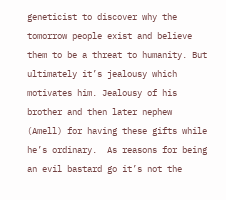geneticist to discover why the tomorrow people exist and believe them to be a threat to humanity. But ultimately it’s jealousy which motivates him. Jealousy of his brother and then later nephew (Amell) for having these gifts while he’s ordinary.  As reasons for being an evil bastard go it’s not the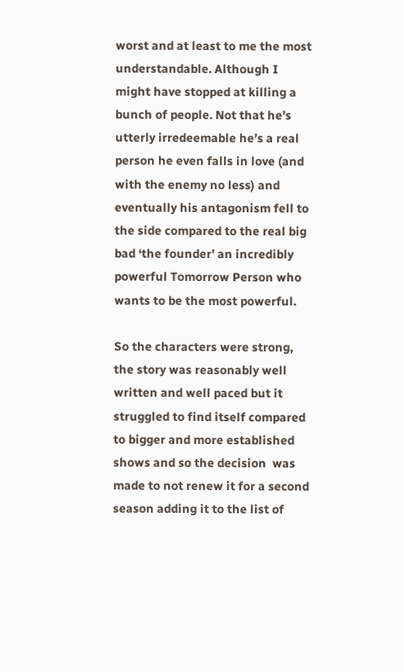worst and at least to me the most understandable. Although I might have stopped at killing a bunch of people. Not that he’s utterly irredeemable he’s a real person he even falls in love (and with the enemy no less) and eventually his antagonism fell to the side compared to the real big bad ‘the founder’ an incredibly powerful Tomorrow Person who wants to be the most powerful.

So the characters were strong, the story was reasonably well written and well paced but it struggled to find itself compared to bigger and more established shows and so the decision  was made to not renew it for a second season adding it to the list of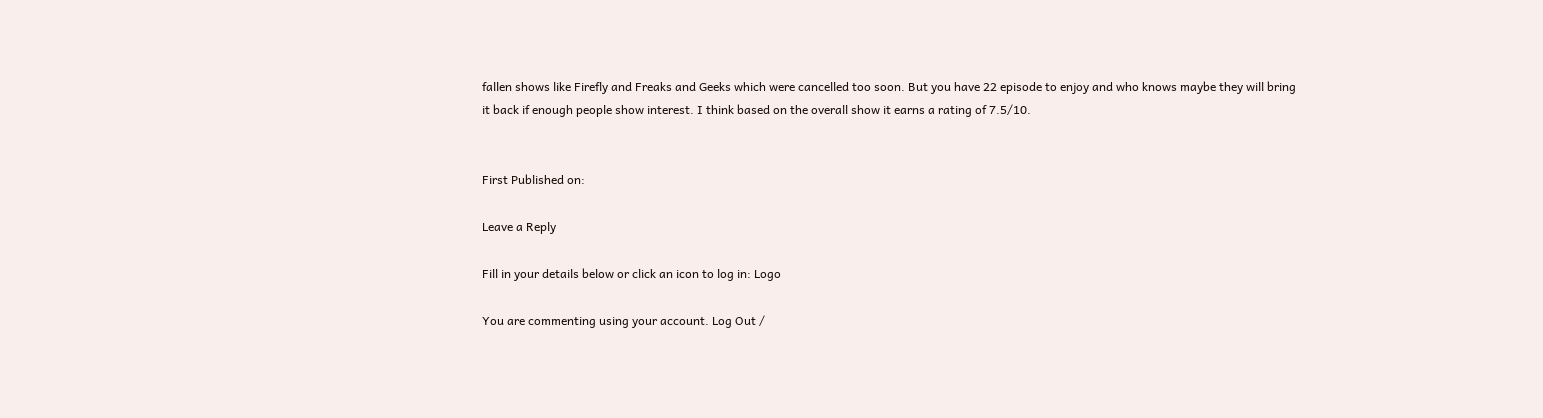fallen shows like Firefly and Freaks and Geeks which were cancelled too soon. But you have 22 episode to enjoy and who knows maybe they will bring it back if enough people show interest. I think based on the overall show it earns a rating of 7.5/10.


First Published on:

Leave a Reply

Fill in your details below or click an icon to log in: Logo

You are commenting using your account. Log Out /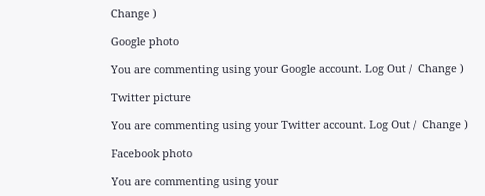Change )

Google photo

You are commenting using your Google account. Log Out /  Change )

Twitter picture

You are commenting using your Twitter account. Log Out /  Change )

Facebook photo

You are commenting using your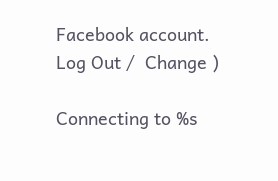Facebook account. Log Out /  Change )

Connecting to %s